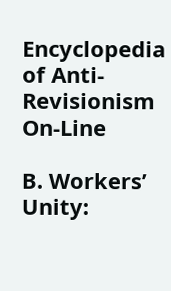Encyclopedia of Anti-Revisionism On-Line

B. Workers’ Unity: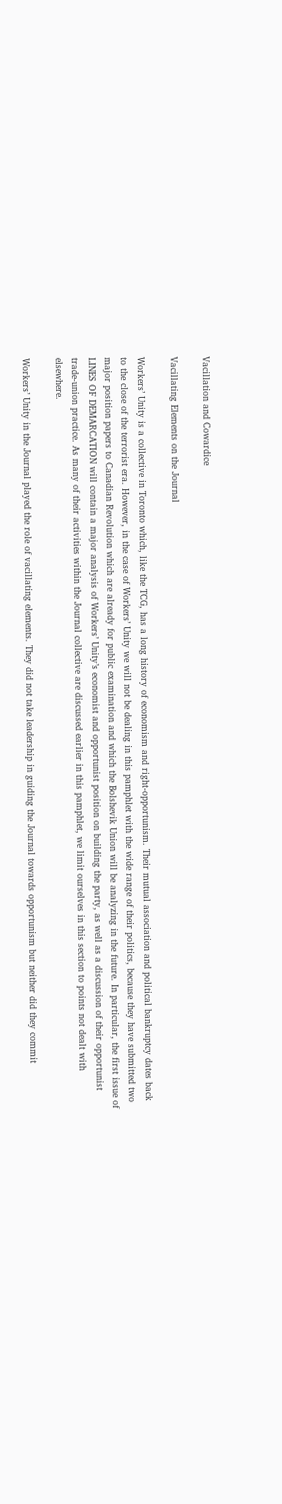Vacillation and Cowardice

Vacillating Elements on the Journal

Workers’ Unity is a collective in Toronto which, like the TCG, has a long history of economism and right-opportunism. Their mutual association and political bankruptcy dates back to the close of the terrorist era. However, in the case of Workers’ Unity we will not be dealing in this pamphlet with the wide range of their politics, because they have submitted two major position papers to Canadian Revolution which are already for public examination and which the Bolshevik Union will be analyzing in the future. In particular, the first issue of LINES OF DEMARCATION will contain a major analysis of Workers’ Unity’s economist and opportunist position on building the party, as well as a discussion of their opportunist trade-union practice. As many of their activities within the Journal collective are discussed earlier in this pamphlet, we limit ourselves in this section to points not dealt with elsewhere.

Workers’ Unity in the Journal played the role of vacillating elements. They did not take leadership in guiding the Journal towards opportunism but neither did they commit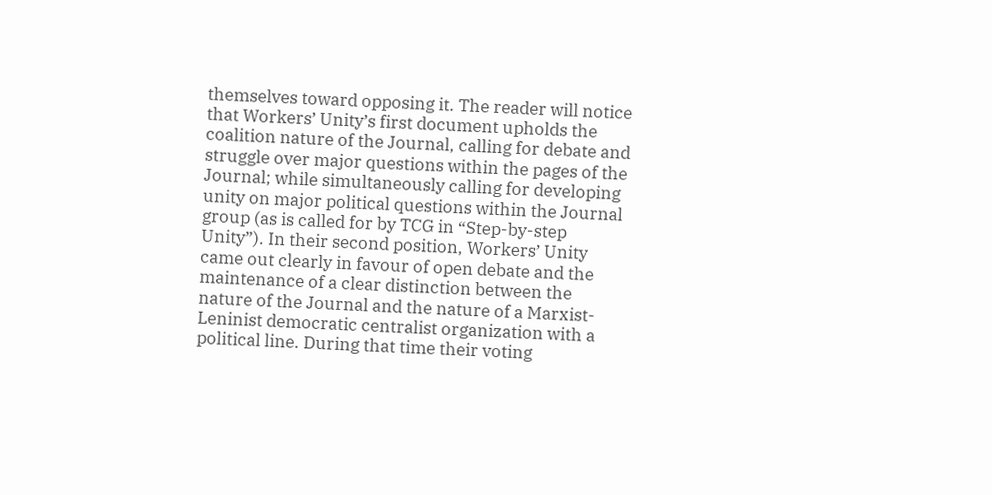themselves toward opposing it. The reader will notice that Workers’ Unity’s first document upholds the coalition nature of the Journal, calling for debate and struggle over major questions within the pages of the Journal; while simultaneously calling for developing unity on major political questions within the Journal group (as is called for by TCG in “Step-by-step Unity”). In their second position, Workers’ Unity came out clearly in favour of open debate and the maintenance of a clear distinction between the nature of the Journal and the nature of a Marxist-Leninist democratic centralist organization with a political line. During that time their voting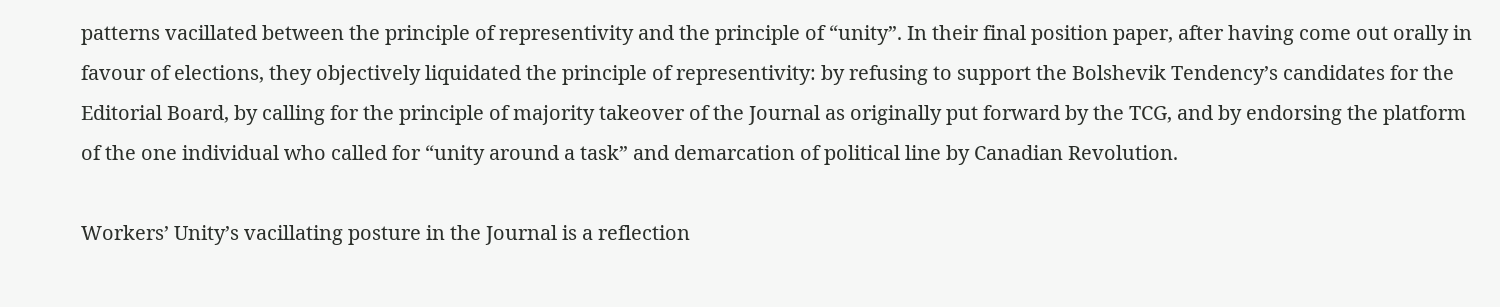patterns vacillated between the principle of representivity and the principle of “unity”. In their final position paper, after having come out orally in favour of elections, they objectively liquidated the principle of representivity: by refusing to support the Bolshevik Tendency’s candidates for the Editorial Board, by calling for the principle of majority takeover of the Journal as originally put forward by the TCG, and by endorsing the platform of the one individual who called for “unity around a task” and demarcation of political line by Canadian Revolution.

Workers’ Unity’s vacillating posture in the Journal is a reflection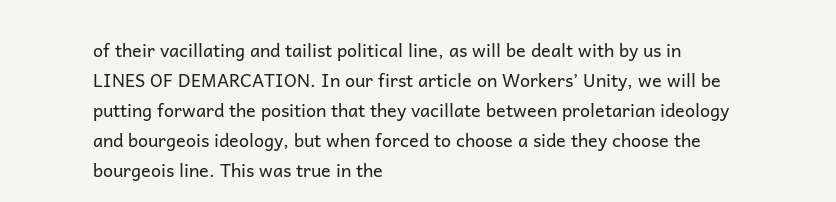of their vacillating and tailist political line, as will be dealt with by us in LINES OF DEMARCATION. In our first article on Workers’ Unity, we will be putting forward the position that they vacillate between proletarian ideology and bourgeois ideology, but when forced to choose a side they choose the bourgeois line. This was true in the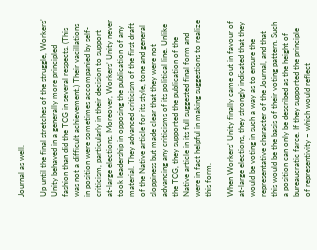Journal as well.

Up until the final stretches of the struggle, Workers’ Unity behaved in a generally more principled fashion than did the TCG in several respects. (This was not a difficult achievement.) Their vacillations in position were sometimes accompanied by self-criticism, particularly in their decision to support at-large elections. Moreover, Workers’ Unity never took leadership in opposing the publication of any material. They advanced criticism of the first draft of the Native article for its style, tone and general sloppiness but made clear that they were not advancing any criticisms of its political line. Unlike the TCG, they supported the publication of the Native article in its full suggested final form and were in fact helpful in making suggestions to realize this form.

When Workers’ Unity finally came out in favour of at-large elections, they strongly indicated that they would be voting in such a way as to ensure the representative character of the Journal, and that this would be the basis of their voting pattern. Such a position can only be described as the height of bureaucratic farce. If they supported the principle of representivity – which would reflect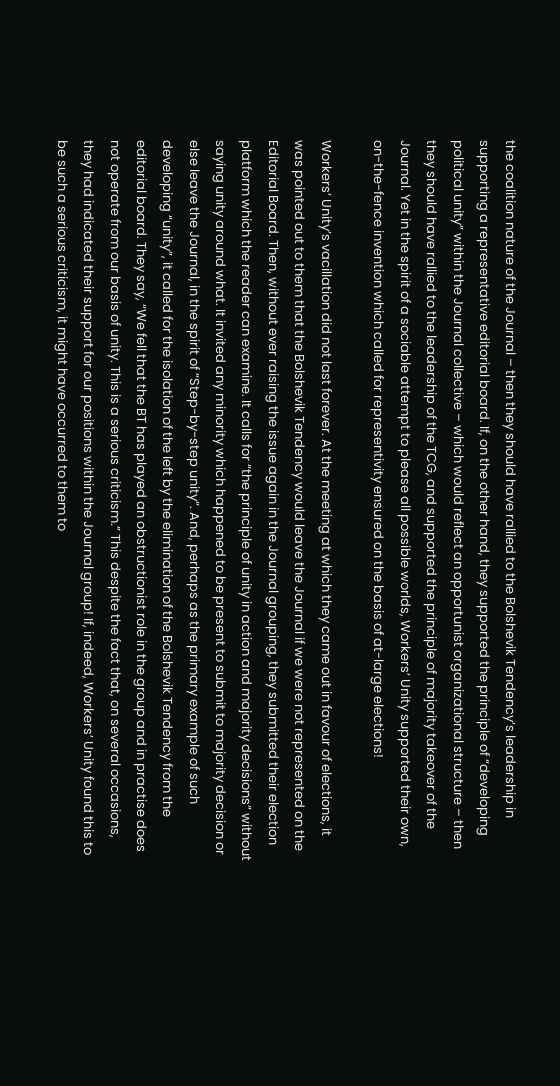the coalition nature of the Journal – then they should have rallied to the Bolshevik Tendency’s leadership in supporting a representative editorial board. If, on the other hand, they supported the principle of “developing political unity” within the Journal collective – which would reflect an opportunist organizational structure – then they should have rallied to the leadership of the TCG, and supported the principle of majority takeover of the Journal. Yet in the spirit of a sociable attempt to please all possible worlds, Workers’ Unity supported their own, on-the-fence invention which called for representivity ensured on the basis of at-large elections!

Workers’ Unity’s vacillation did not last forever. At the meeting at which they came out in favour of elections, it was pointed out to them that the Bolshevik Tendency would leave the Journal if we were not represented on the Editorial Board. Then, without ever raising the issue again in the Journal grouping, they submitted their election platform which the reader can examine. It calls for “the principle of unity in action and majority decisions” without saying unity around what. It invited any minority which happened to be present to submit to majority decision or else leave the Journal, in the spirit of “Step-by-step unity”. And, perhaps as the primary example of such developing “unity”, it called for the isolation of the left by the elimination of the Bolshevik Tendency from the editorial board. They say, “We fell that the BT has played an obstructionist role in the group and in practise does not operate from our basis of unity. This is a serious criticism.” This despite the fact that, on several occasions, they had indicated their support for our positions within the Journal group! If, indeed, Workers’ Unity found this to be such a serious criticism, it might have occurred to them to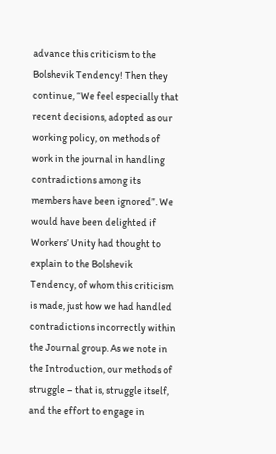advance this criticism to the Bolshevik Tendency! Then they continue, “We feel especially that recent decisions, adopted as our working policy, on methods of work in the journal in handling contradictions among its members have been ignored”. We would have been delighted if Workers’ Unity had thought to explain to the Bolshevik Tendency, of whom this criticism is made, just how we had handled contradictions incorrectly within the Journal group. As we note in the Introduction, our methods of struggle – that is, struggle itself, and the effort to engage in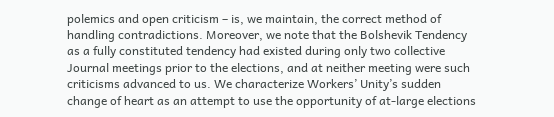polemics and open criticism – is, we maintain, the correct method of handling contradictions. Moreover, we note that the Bolshevik Tendency as a fully constituted tendency had existed during only two collective Journal meetings prior to the elections, and at neither meeting were such criticisms advanced to us. We characterize Workers’ Unity’s sudden change of heart as an attempt to use the opportunity of at-large elections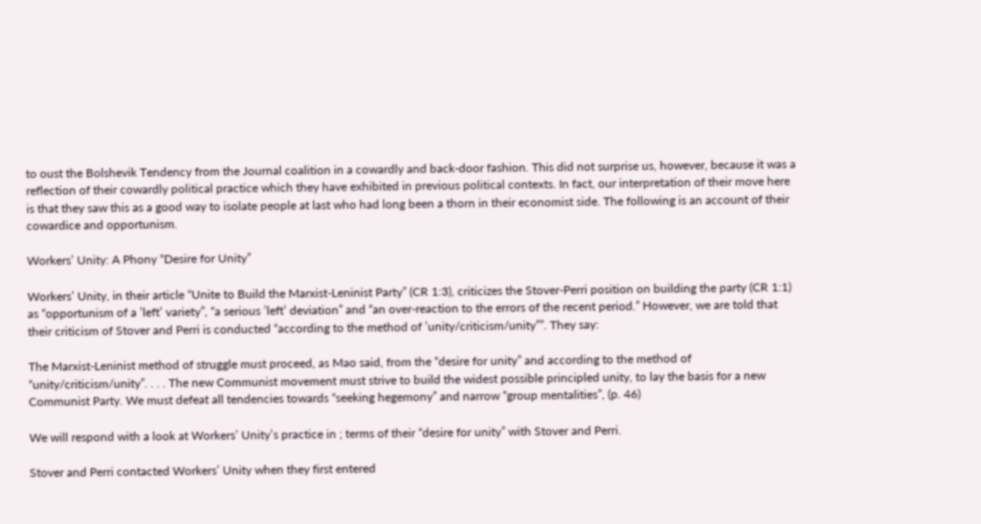to oust the Bolshevik Tendency from the Journal coalition in a cowardly and back-door fashion. This did not surprise us, however, because it was a reflection of their cowardly political practice which they have exhibited in previous political contexts. In fact, our interpretation of their move here is that they saw this as a good way to isolate people at last who had long been a thorn in their economist side. The following is an account of their cowardice and opportunism.

Workers’ Unity: A Phony “Desire for Unity”

Workers’ Unity, in their article “Unite to Build the Marxist-Leninist Party” (CR 1:3), criticizes the Stover-Perri position on building the party (CR 1:1) as “opportunism of a ’left’ variety”, “a serious ’left’ deviation” and “an over-reaction to the errors of the recent period.” However, we are told that their criticism of Stover and Perri is conducted “according to the method of ’unity/criticism/unity””. They say:

The Marxist-Leninist method of struggle must proceed, as Mao said, from the “desire for unity” and according to the method of “unity/criticism/unity”. . . . The new Communist movement must strive to build the widest possible principled unity, to lay the basis for a new Communist Party. We must defeat all tendencies towards “seeking hegemony” and narrow “group mentalities”, (p. 46)

We will respond with a look at Workers’ Unity’s practice in ; terms of their “desire for unity” with Stover and Perri.

Stover and Perri contacted Workers’ Unity when they first entered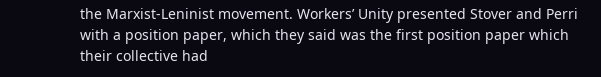the Marxist-Leninist movement. Workers’ Unity presented Stover and Perri with a position paper, which they said was the first position paper which their collective had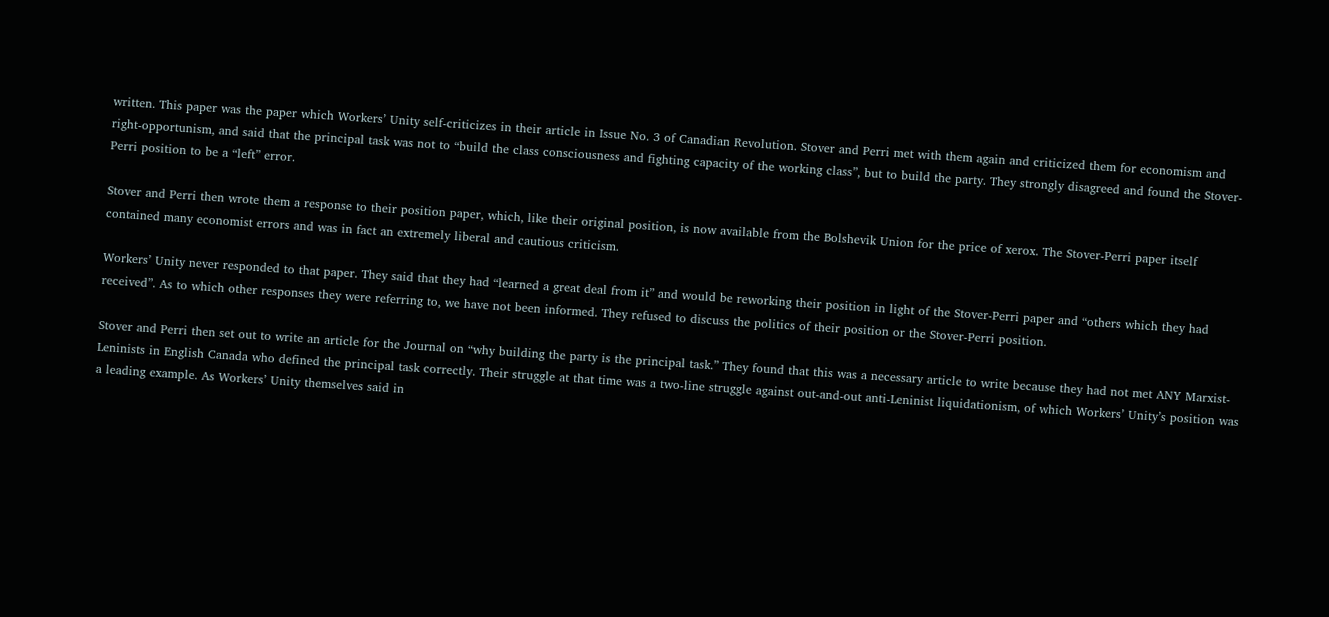written. This paper was the paper which Workers’ Unity self-criticizes in their article in Issue No. 3 of Canadian Revolution. Stover and Perri met with them again and criticized them for economism and right-opportunism, and said that the principal task was not to “build the class consciousness and fighting capacity of the working class”, but to build the party. They strongly disagreed and found the Stover-Perri position to be a “left” error.

Stover and Perri then wrote them a response to their position paper, which, like their original position, is now available from the Bolshevik Union for the price of xerox. The Stover-Perri paper itself contained many economist errors and was in fact an extremely liberal and cautious criticism.

Workers’ Unity never responded to that paper. They said that they had “learned a great deal from it” and would be reworking their position in light of the Stover-Perri paper and “others which they had received”. As to which other responses they were referring to, we have not been informed. They refused to discuss the politics of their position or the Stover-Perri position.

Stover and Perri then set out to write an article for the Journal on “why building the party is the principal task.” They found that this was a necessary article to write because they had not met ANY Marxist-Leninists in English Canada who defined the principal task correctly. Their struggle at that time was a two-line struggle against out-and-out anti-Leninist liquidationism, of which Workers’ Unity’s position was a leading example. As Workers’ Unity themselves said in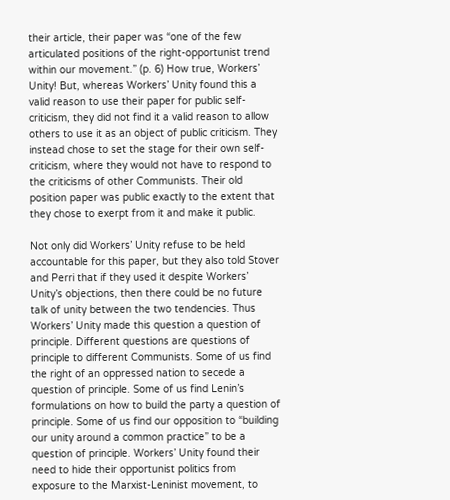their article, their paper was “one of the few articulated positions of the right-opportunist trend within our movement.” (p. 6) How true, Workers’ Unity! But, whereas Workers’ Unity found this a valid reason to use their paper for public self-criticism, they did not find it a valid reason to allow others to use it as an object of public criticism. They instead chose to set the stage for their own self-criticism, where they would not have to respond to the criticisms of other Communists. Their old position paper was public exactly to the extent that they chose to exerpt from it and make it public.

Not only did Workers’ Unity refuse to be held accountable for this paper, but they also told Stover and Perri that if they used it despite Workers’ Unity’s objections, then there could be no future talk of unity between the two tendencies. Thus Workers’ Unity made this question a question of principle. Different questions are questions of principle to different Communists. Some of us find the right of an oppressed nation to secede a question of principle. Some of us find Lenin’s formulations on how to build the party a question of principle. Some of us find our opposition to “building our unity around a common practice” to be a question of principle. Workers’ Unity found their need to hide their opportunist politics from exposure to the Marxist-Leninist movement, to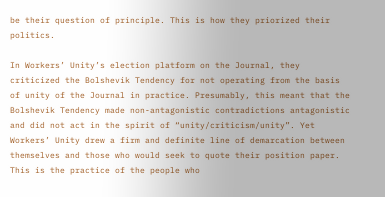be their question of principle. This is how they priorized their politics.

In Workers’ Unity’s election platform on the Journal, they criticized the Bolshevik Tendency for not operating from the basis of unity of the Journal in practice. Presumably, this meant that the Bolshevik Tendency made non-antagonistic contradictions antagonistic and did not act in the spirit of “unity/criticism/unity”. Yet Workers’ Unity drew a firm and definite line of demarcation between themselves and those who would seek to quote their position paper. This is the practice of the people who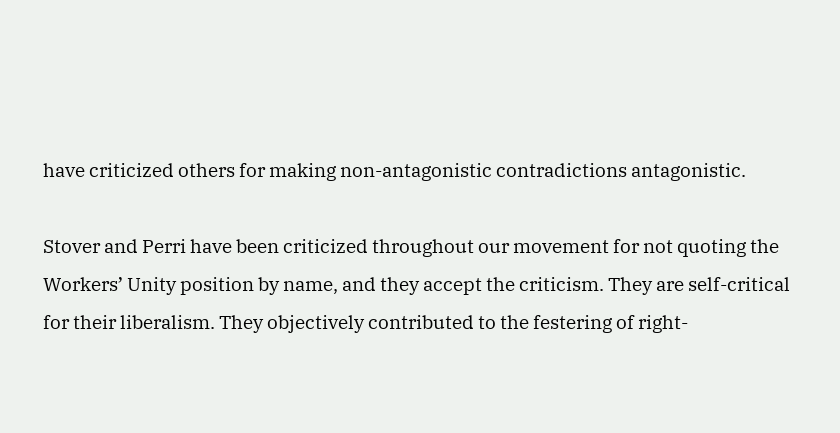have criticized others for making non-antagonistic contradictions antagonistic.

Stover and Perri have been criticized throughout our movement for not quoting the Workers’ Unity position by name, and they accept the criticism. They are self-critical for their liberalism. They objectively contributed to the festering of right-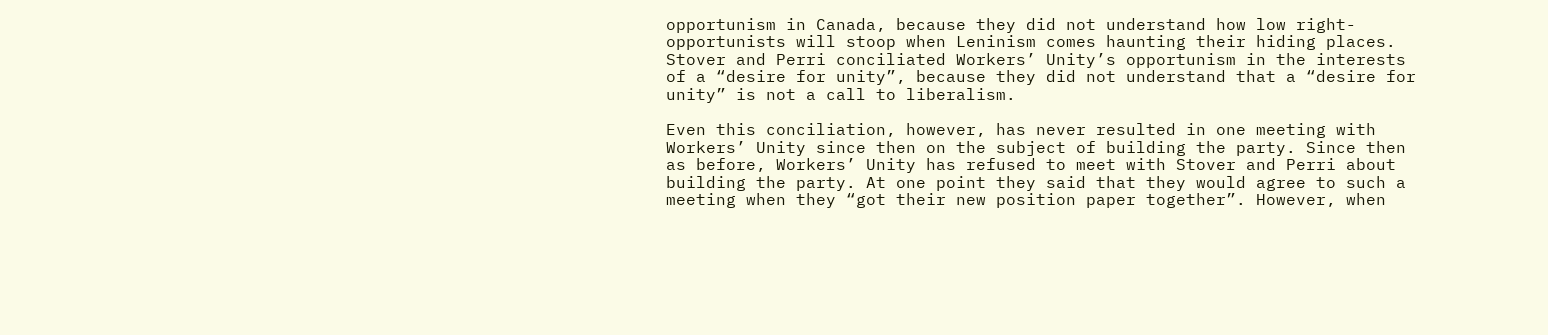opportunism in Canada, because they did not understand how low right-opportunists will stoop when Leninism comes haunting their hiding places. Stover and Perri conciliated Workers’ Unity’s opportunism in the interests of a “desire for unity”, because they did not understand that a “desire for unity” is not a call to liberalism.

Even this conciliation, however, has never resulted in one meeting with Workers’ Unity since then on the subject of building the party. Since then as before, Workers’ Unity has refused to meet with Stover and Perri about building the party. At one point they said that they would agree to such a meeting when they “got their new position paper together”. However, when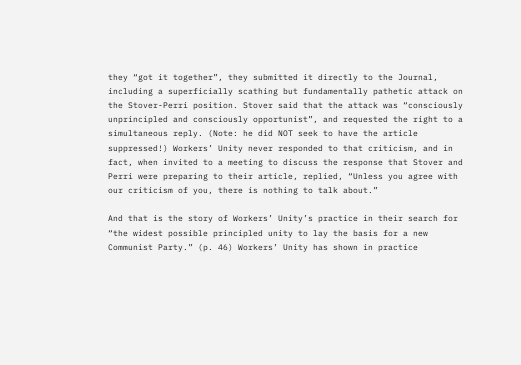they “got it together”, they submitted it directly to the Journal, including a superficially scathing but fundamentally pathetic attack on the Stover-Perri position. Stover said that the attack was “consciously unprincipled and consciously opportunist”, and requested the right to a simultaneous reply. (Note: he did NOT seek to have the article suppressed!) Workers’ Unity never responded to that criticism, and in fact, when invited to a meeting to discuss the response that Stover and Perri were preparing to their article, replied, “Unless you agree with our criticism of you, there is nothing to talk about.”

And that is the story of Workers’ Unity’s practice in their search for “the widest possible principled unity to lay the basis for a new Communist Party.” (p. 46) Workers’ Unity has shown in practice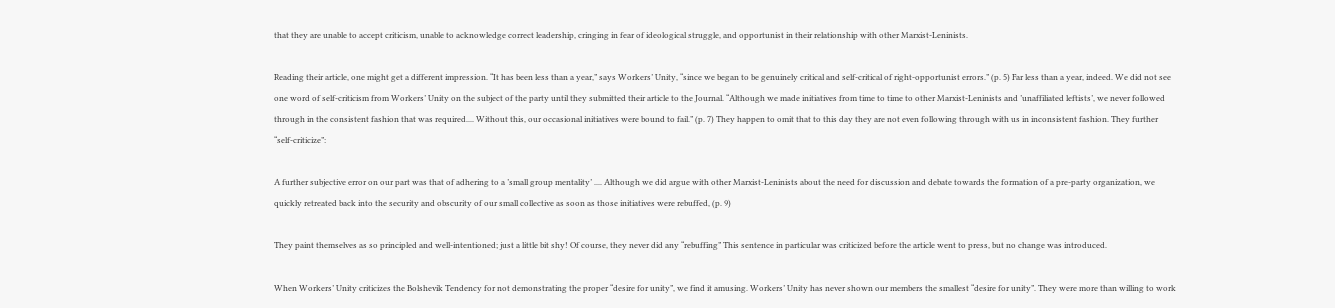that they are unable to accept criticism, unable to acknowledge correct leadership, cringing in fear of ideological struggle, and opportunist in their relationship with other Marxist-Leninists.

Reading their article, one might get a different impression. “It has been less than a year,” says Workers’ Unity, “since we began to be genuinely critical and self-critical of right-opportunist errors.” (p. 5) Far less than a year, indeed. We did not see one word of self-criticism from Workers’ Unity on the subject of the party until they submitted their article to the Journal. “Although we made initiatives from time to time to other Marxist-Leninists and ’unaffiliated leftists’, we never followed through in the consistent fashion that was required.... Without this, our occasional initiatives were bound to fail.” (p. 7) They happen to omit that to this day they are not even following through with us in inconsistent fashion. They further “self-criticize”:

A further subjective error on our part was that of adhering to a ’small group mentality’ .... Although we did argue with other Marxist-Leninists about the need for discussion and debate towards the formation of a pre-party organization, we quickly retreated back into the security and obscurity of our small collective as soon as those initiatives were rebuffed, (p. 9)

They paint themselves as so principled and well-intentioned; just a little bit shy! Of course, they never did any “rebuffing” This sentence in particular was criticized before the article went to press, but no change was introduced.

When Workers’ Unity criticizes the Bolshevik Tendency for not demonstrating the proper “desire for unity”, we find it amusing. Workers’ Unity has never shown our members the smallest “desire for unity”. They were more than willing to work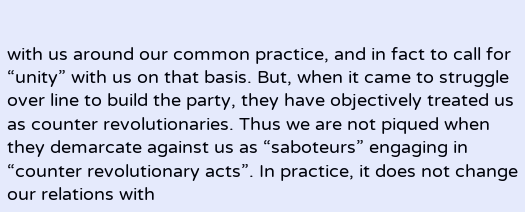with us around our common practice, and in fact to call for “unity” with us on that basis. But, when it came to struggle over line to build the party, they have objectively treated us as counter revolutionaries. Thus we are not piqued when they demarcate against us as “saboteurs” engaging in “counter revolutionary acts”. In practice, it does not change our relations with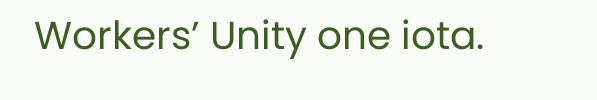Workers’ Unity one iota.